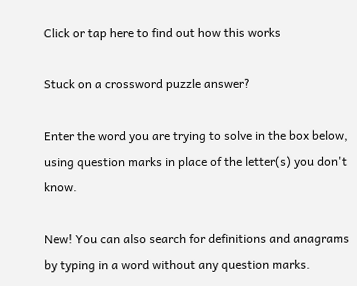Click or tap here to find out how this works

Stuck on a crossword puzzle answer?

Enter the word you are trying to solve in the box below, using question marks in place of the letter(s) you don't know.

New! You can also search for definitions and anagrams by typing in a word without any question marks.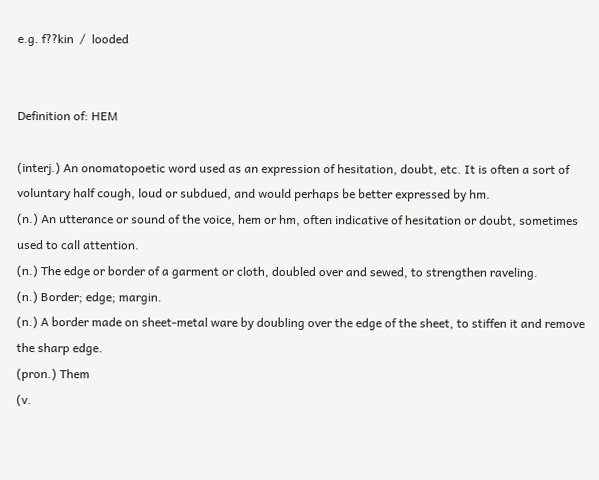e.g. f??kin  /  looded


Definition of: HEM

(interj.) An onomatopoetic word used as an expression of hesitation, doubt, etc. It is often a sort of voluntary half cough, loud or subdued, and would perhaps be better expressed by hm.
(n.) An utterance or sound of the voice, hem or hm, often indicative of hesitation or doubt, sometimes used to call attention.
(n.) The edge or border of a garment or cloth, doubled over and sewed, to strengthen raveling.
(n.) Border; edge; margin.
(n.) A border made on sheet-metal ware by doubling over the edge of the sheet, to stiffen it and remove the sharp edge.
(pron.) Them
(v.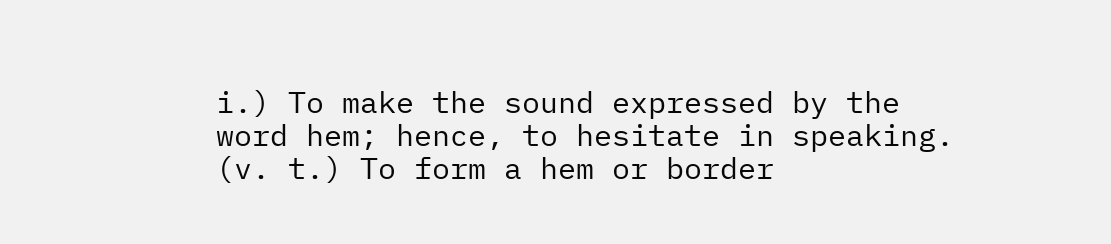i.) To make the sound expressed by the word hem; hence, to hesitate in speaking.
(v. t.) To form a hem or border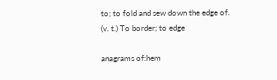to; to fold and sew down the edge of.
(v. t.) To border; to edge

anagrams of:hem